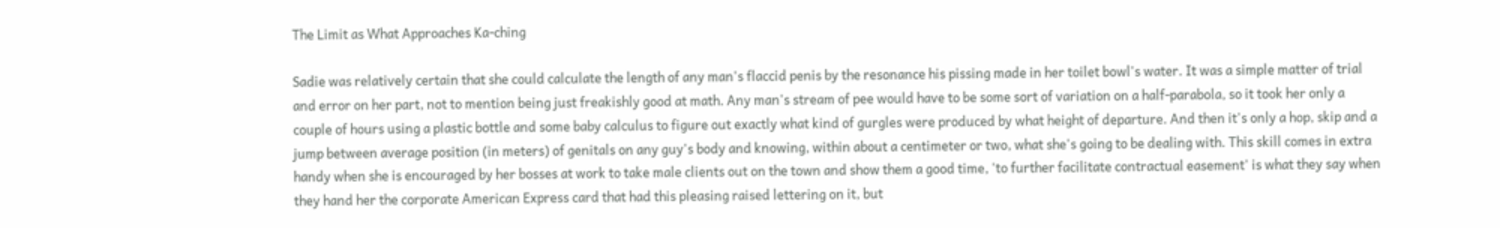The Limit as What Approaches Ka-ching

Sadie was relatively certain that she could calculate the length of any man's flaccid penis by the resonance his pissing made in her toilet bowl's water. It was a simple matter of trial and error on her part, not to mention being just freakishly good at math. Any man's stream of pee would have to be some sort of variation on a half-parabola, so it took her only a couple of hours using a plastic bottle and some baby calculus to figure out exactly what kind of gurgles were produced by what height of departure. And then it's only a hop, skip and a jump between average position (in meters) of genitals on any guy's body and knowing, within about a centimeter or two, what she's going to be dealing with. This skill comes in extra handy when she is encouraged by her bosses at work to take male clients out on the town and show them a good time, 'to further facilitate contractual easement' is what they say when they hand her the corporate American Express card that had this pleasing raised lettering on it, but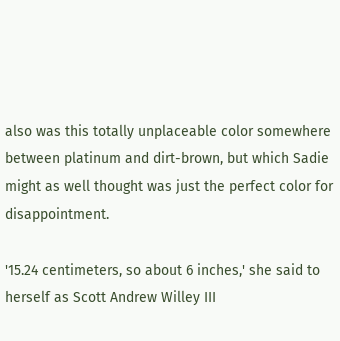also was this totally unplaceable color somewhere between platinum and dirt-brown, but which Sadie might as well thought was just the perfect color for disappointment.

'15.24 centimeters, so about 6 inches,' she said to herself as Scott Andrew Willey III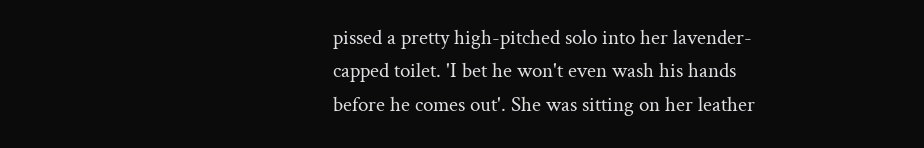pissed a pretty high-pitched solo into her lavender-capped toilet. 'I bet he won't even wash his hands before he comes out'. She was sitting on her leather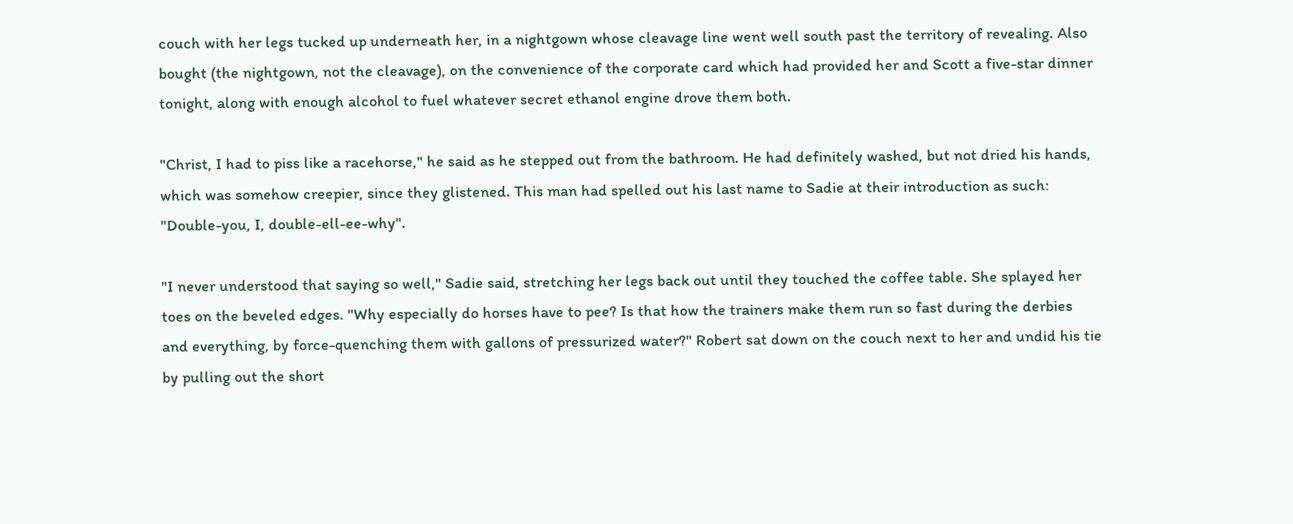couch with her legs tucked up underneath her, in a nightgown whose cleavage line went well south past the territory of revealing. Also bought (the nightgown, not the cleavage), on the convenience of the corporate card which had provided her and Scott a five-star dinner tonight, along with enough alcohol to fuel whatever secret ethanol engine drove them both.

"Christ, I had to piss like a racehorse," he said as he stepped out from the bathroom. He had definitely washed, but not dried his hands, which was somehow creepier, since they glistened. This man had spelled out his last name to Sadie at their introduction as such: "Double-you, I, double-ell-ee-why".

"I never understood that saying so well," Sadie said, stretching her legs back out until they touched the coffee table. She splayed her toes on the beveled edges. "Why especially do horses have to pee? Is that how the trainers make them run so fast during the derbies and everything, by force-quenching them with gallons of pressurized water?" Robert sat down on the couch next to her and undid his tie by pulling out the short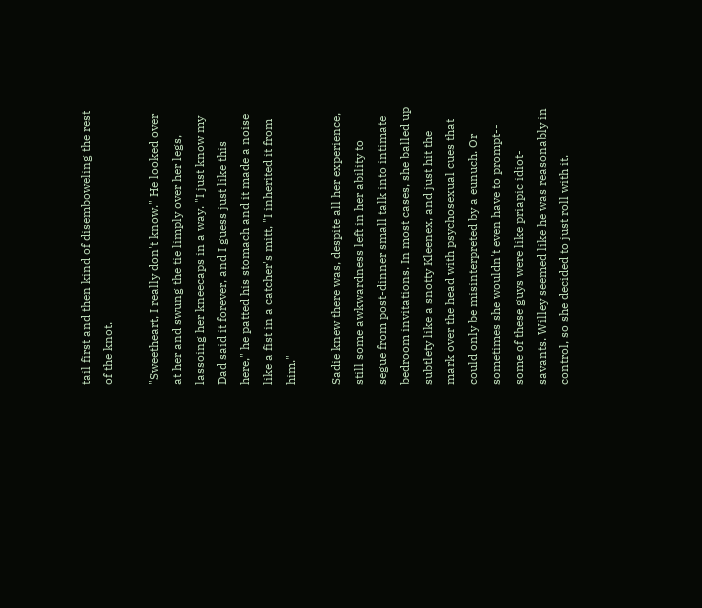tail first and then kind of disemboweling the rest of the knot.

"Sweetheart, I really don't know." He looked over at her and swung the tie limply over her legs, lassoing her kneecaps in a way. "I just know my Dad said it forever, and I guess just like this here," he patted his stomach and it made a noise like a fist in a catcher's mitt, "I inherited it from him."

Sadie knew there was, despite all her experience, still some awkwardness left in her ability to segue from post-dinner small talk into intimate bedroom invitations. In most cases, she balled up subtlety like a snotty Kleenex, and just hit the mark over the head with psychosexual cues that could only be misinterpreted by a eunuch. Or sometimes she wouldn't even have to prompt-- some of these guys were like priapic idiot-savants. Willey seemed like he was reasonably in control, so she decided to just roll with it.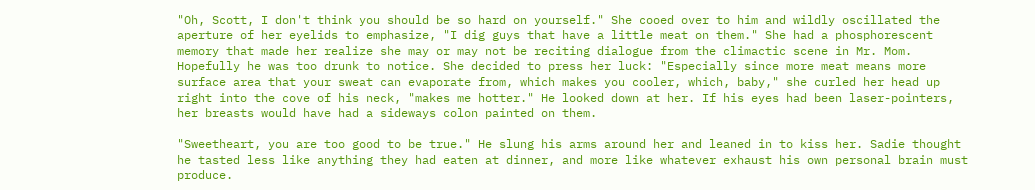"Oh, Scott, I don't think you should be so hard on yourself." She cooed over to him and wildly oscillated the aperture of her eyelids to emphasize, "I dig guys that have a little meat on them." She had a phosphorescent memory that made her realize she may or may not be reciting dialogue from the climactic scene in Mr. Mom. Hopefully he was too drunk to notice. She decided to press her luck: "Especially since more meat means more surface area that your sweat can evaporate from, which makes you cooler, which, baby," she curled her head up right into the cove of his neck, "makes me hotter." He looked down at her. If his eyes had been laser-pointers, her breasts would have had a sideways colon painted on them.

"Sweetheart, you are too good to be true." He slung his arms around her and leaned in to kiss her. Sadie thought he tasted less like anything they had eaten at dinner, and more like whatever exhaust his own personal brain must produce.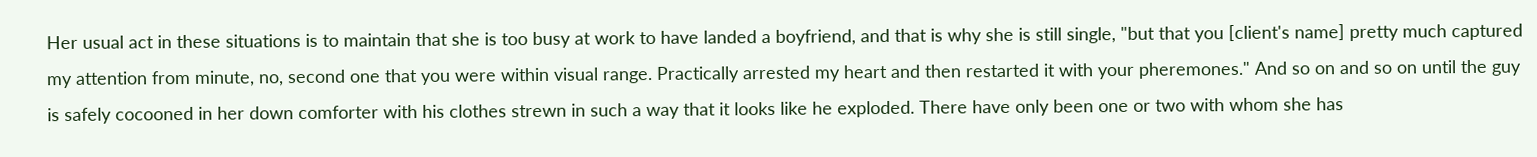Her usual act in these situations is to maintain that she is too busy at work to have landed a boyfriend, and that is why she is still single, "but that you [client's name] pretty much captured my attention from minute, no, second one that you were within visual range. Practically arrested my heart and then restarted it with your pheremones." And so on and so on until the guy is safely cocooned in her down comforter with his clothes strewn in such a way that it looks like he exploded. There have only been one or two with whom she has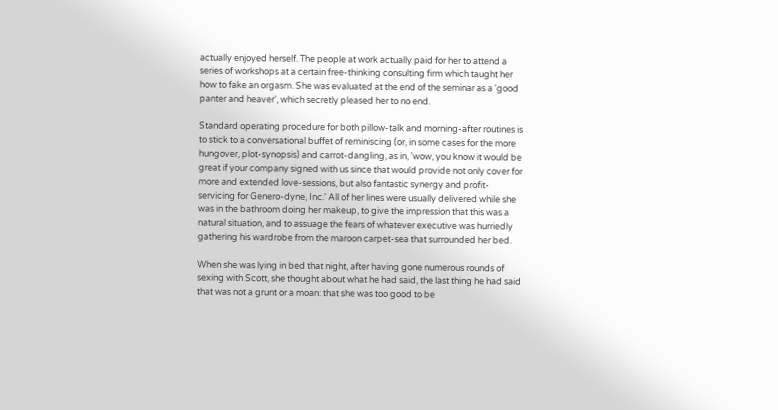actually enjoyed herself. The people at work actually paid for her to attend a series of workshops at a certain free-thinking consulting firm which taught her how to fake an orgasm. She was evaluated at the end of the seminar as a 'good panter and heaver', which secretly pleased her to no end.

Standard operating procedure for both pillow-talk and morning-after routines is to stick to a conversational buffet of reminiscing (or, in some cases for the more hungover, plot-synopsis) and carrot-dangling, as in, 'wow, you know it would be great if your company signed with us since that would provide not only cover for more and extended love-sessions, but also fantastic synergy and profit-servicing for Genero-dyne, Inc.' All of her lines were usually delivered while she was in the bathroom doing her makeup, to give the impression that this was a natural situation, and to assuage the fears of whatever executive was hurriedly gathering his wardrobe from the maroon carpet-sea that surrounded her bed.

When she was lying in bed that night, after having gone numerous rounds of sexing with Scott, she thought about what he had said, the last thing he had said that was not a grunt or a moan: that she was too good to be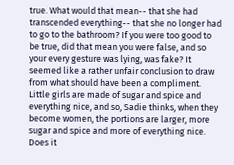true. What would that mean-- that she had transcended everything-- that she no longer had to go to the bathroom? If you were too good to be true, did that mean you were false, and so your every gesture was lying, was fake? It seemed like a rather unfair conclusion to draw from what should have been a compliment. Little girls are made of sugar and spice and everything nice, and so, Sadie thinks, when they become women, the portions are larger, more sugar and spice and more of everything nice. Does it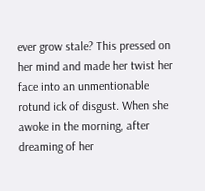ever grow stale? This pressed on her mind and made her twist her face into an unmentionable rotund ick of disgust. When she awoke in the morning, after dreaming of her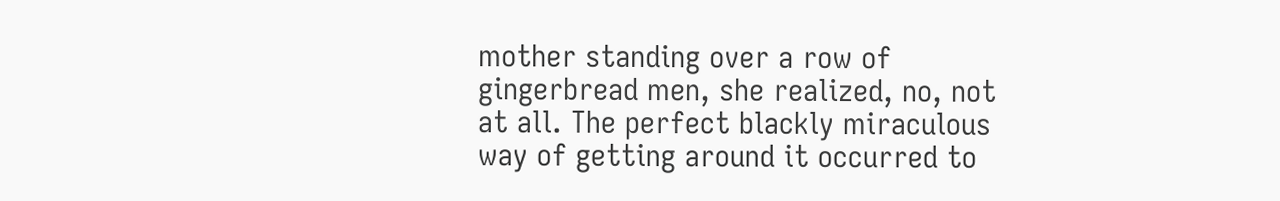mother standing over a row of gingerbread men, she realized, no, not at all. The perfect blackly miraculous way of getting around it occurred to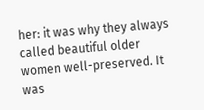her: it was why they always called beautiful older women well-preserved. It was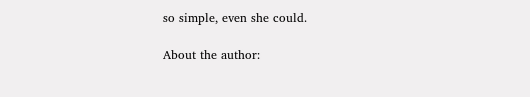so simple, even she could.

About the author: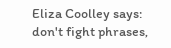Eliza Coolley says: don't fight phrases,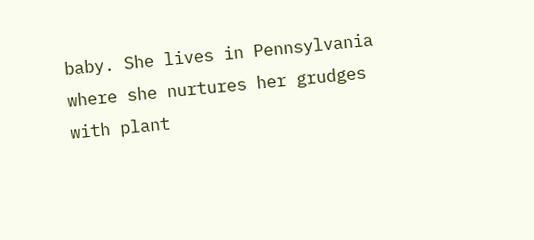baby. She lives in Pennsylvania where she nurtures her grudges with plant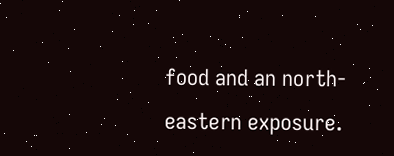food and an north-eastern exposure.